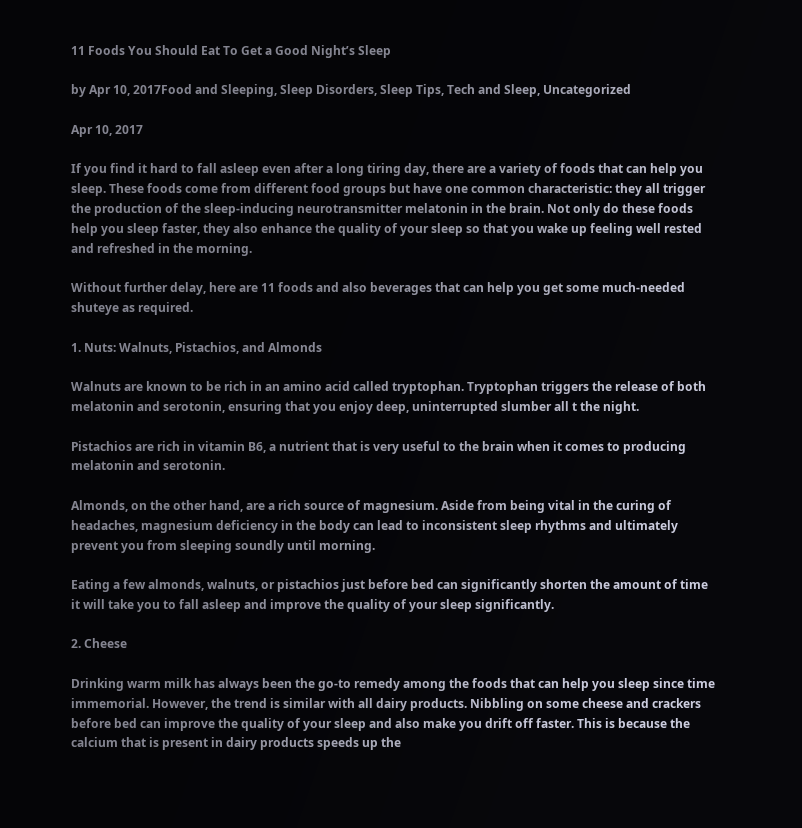11 Foods You Should Eat To Get a Good Night’s Sleep

by Apr 10, 2017Food and Sleeping, Sleep Disorders, Sleep Tips, Tech and Sleep, Uncategorized

Apr 10, 2017

If you find it hard to fall asleep even after a long tiring day, there are a variety of foods that can help you sleep. These foods come from different food groups but have one common characteristic: they all trigger the production of the sleep-inducing neurotransmitter melatonin in the brain. Not only do these foods help you sleep faster, they also enhance the quality of your sleep so that you wake up feeling well rested and refreshed in the morning.

Without further delay, here are 11 foods and also beverages that can help you get some much-needed shuteye as required.

1. Nuts: Walnuts, Pistachios, and Almonds

Walnuts are known to be rich in an amino acid called tryptophan. Tryptophan triggers the release of both melatonin and serotonin, ensuring that you enjoy deep, uninterrupted slumber all t the night.

Pistachios are rich in vitamin B6, a nutrient that is very useful to the brain when it comes to producing melatonin and serotonin.

Almonds, on the other hand, are a rich source of magnesium. Aside from being vital in the curing of headaches, magnesium deficiency in the body can lead to inconsistent sleep rhythms and ultimately prevent you from sleeping soundly until morning.

Eating a few almonds, walnuts, or pistachios just before bed can significantly shorten the amount of time it will take you to fall asleep and improve the quality of your sleep significantly.

2. Cheese

Drinking warm milk has always been the go-to remedy among the foods that can help you sleep since time immemorial. However, the trend is similar with all dairy products. Nibbling on some cheese and crackers before bed can improve the quality of your sleep and also make you drift off faster. This is because the calcium that is present in dairy products speeds up the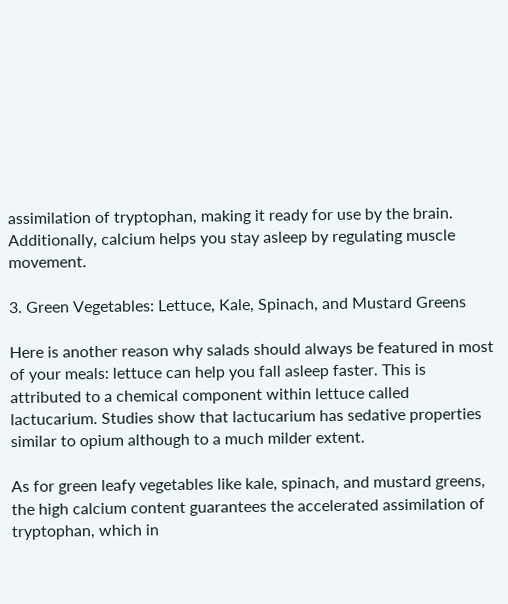assimilation of tryptophan, making it ready for use by the brain. Additionally, calcium helps you stay asleep by regulating muscle movement.

3. Green Vegetables: Lettuce, Kale, Spinach, and Mustard Greens

Here is another reason why salads should always be featured in most of your meals: lettuce can help you fall asleep faster. This is attributed to a chemical component within lettuce called lactucarium. Studies show that lactucarium has sedative properties similar to opium although to a much milder extent.

As for green leafy vegetables like kale, spinach, and mustard greens, the high calcium content guarantees the accelerated assimilation of tryptophan, which in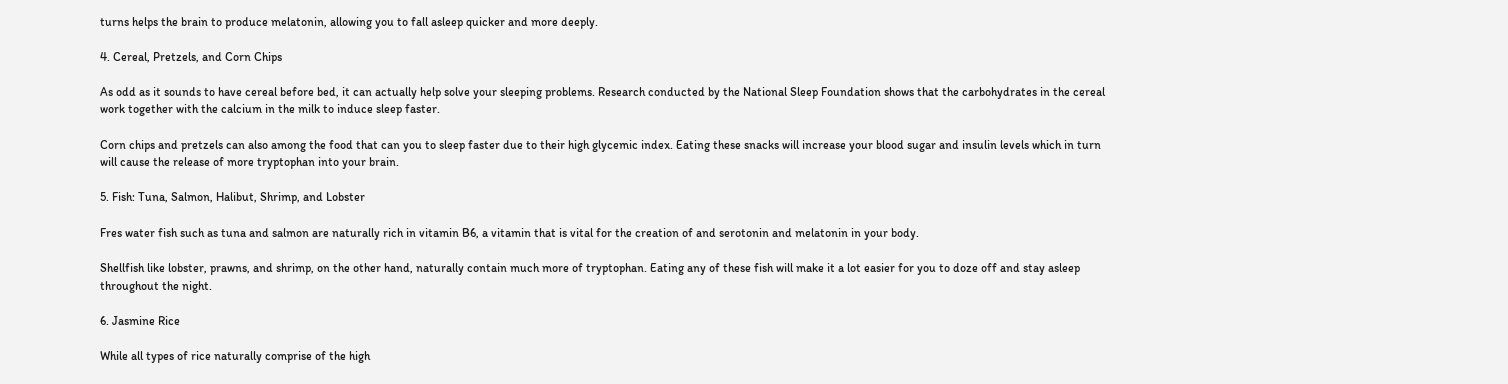turns helps the brain to produce melatonin, allowing you to fall asleep quicker and more deeply.

4. Cereal, Pretzels, and Corn Chips

As odd as it sounds to have cereal before bed, it can actually help solve your sleeping problems. Research conducted by the National Sleep Foundation shows that the carbohydrates in the cereal work together with the calcium in the milk to induce sleep faster.

Corn chips and pretzels can also among the food that can you to sleep faster due to their high glycemic index. Eating these snacks will increase your blood sugar and insulin levels which in turn will cause the release of more tryptophan into your brain.

5. Fish: Tuna, Salmon, Halibut, Shrimp, and Lobster

Fres water fish such as tuna and salmon are naturally rich in vitamin B6, a vitamin that is vital for the creation of and serotonin and melatonin in your body.

Shellfish like lobster, prawns, and shrimp, on the other hand, naturally contain much more of tryptophan. Eating any of these fish will make it a lot easier for you to doze off and stay asleep throughout the night.

6. Jasmine Rice

While all types of rice naturally comprise of the high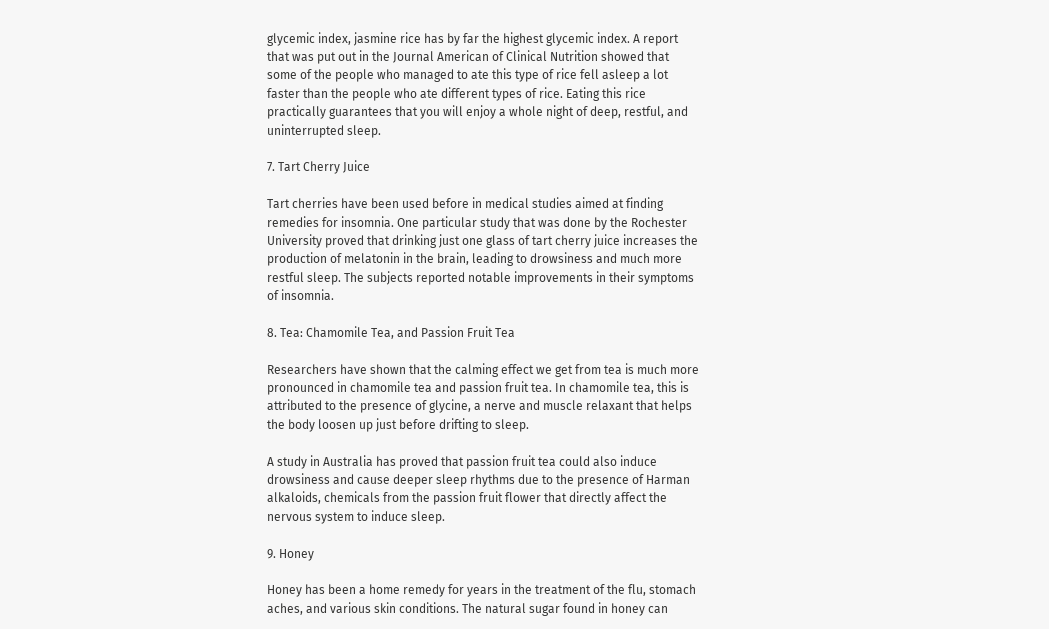glycemic index, jasmine rice has by far the highest glycemic index. A report that was put out in the Journal American of Clinical Nutrition showed that some of the people who managed to ate this type of rice fell asleep a lot faster than the people who ate different types of rice. Eating this rice practically guarantees that you will enjoy a whole night of deep, restful, and uninterrupted sleep.

7. Tart Cherry Juice

Tart cherries have been used before in medical studies aimed at finding remedies for insomnia. One particular study that was done by the Rochester University proved that drinking just one glass of tart cherry juice increases the production of melatonin in the brain, leading to drowsiness and much more restful sleep. The subjects reported notable improvements in their symptoms of insomnia.

8. Tea: Chamomile Tea, and Passion Fruit Tea

Researchers have shown that the calming effect we get from tea is much more pronounced in chamomile tea and passion fruit tea. In chamomile tea, this is attributed to the presence of glycine, a nerve and muscle relaxant that helps the body loosen up just before drifting to sleep.

A study in Australia has proved that passion fruit tea could also induce drowsiness and cause deeper sleep rhythms due to the presence of Harman alkaloids, chemicals from the passion fruit flower that directly affect the nervous system to induce sleep.

9. Honey

Honey has been a home remedy for years in the treatment of the flu, stomach aches, and various skin conditions. The natural sugar found in honey can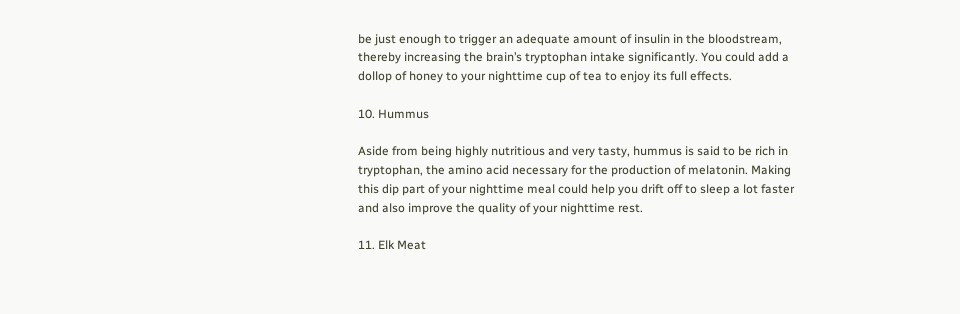be just enough to trigger an adequate amount of insulin in the bloodstream, thereby increasing the brain’s tryptophan intake significantly. You could add a dollop of honey to your nighttime cup of tea to enjoy its full effects.

10. Hummus

Aside from being highly nutritious and very tasty, hummus is said to be rich in tryptophan, the amino acid necessary for the production of melatonin. Making this dip part of your nighttime meal could help you drift off to sleep a lot faster and also improve the quality of your nighttime rest.

11. Elk Meat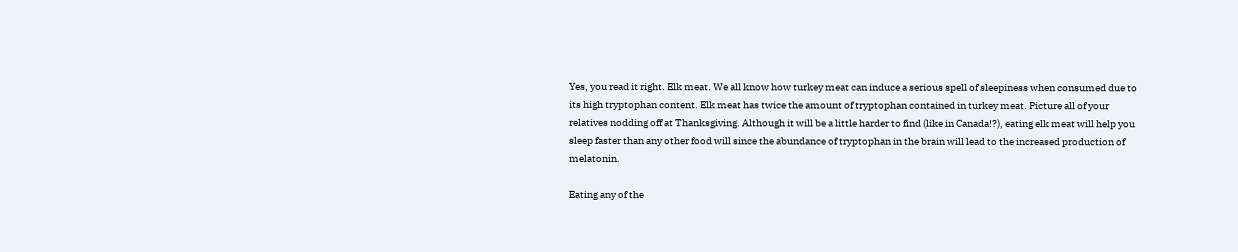Yes, you read it right. Elk meat. We all know how turkey meat can induce a serious spell of sleepiness when consumed due to its high tryptophan content. Elk meat has twice the amount of tryptophan contained in turkey meat. Picture all of your relatives nodding off at Thanksgiving. Although it will be a little harder to find (like in Canada!?), eating elk meat will help you sleep faster than any other food will since the abundance of tryptophan in the brain will lead to the increased production of melatonin.

Eating any of the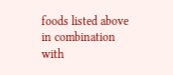foods listed above in combination with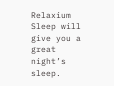Relaxium Sleep will give you a great night’s sleep.